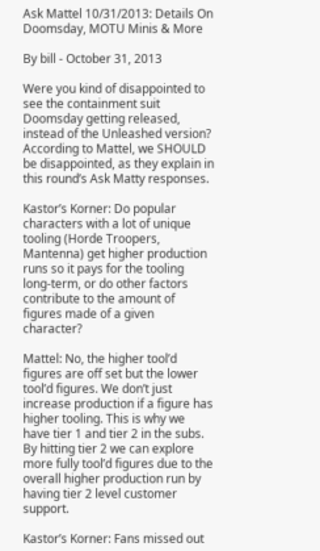Ask Mattel 10/31/2013: Details On Doomsday, MOTU Minis & More

By bill - October 31, 2013

Were you kind of disappointed to see the containment suit Doomsday getting released, instead of the Unleashed version?  According to Mattel, we SHOULD be disappointed, as they explain in this round’s Ask Matty responses.

Kastor’s Korner: Do popular characters with a lot of unique tooling (Horde Troopers, Mantenna) get higher production runs so it pays for the tooling long-term, or do other factors contribute to the amount of figures made of a given character?

Mattel: No, the higher tool’d figures are off set but the lower tool’d figures. We don’t just increase production if a figure has higher tooling. This is why we have tier 1 and tier 2 in the subs. By hitting tier 2 we can explore more fully tool’d figures due to the overall higher production run by having tier 2 level customer support.

Kastor’s Korner: Fans missed out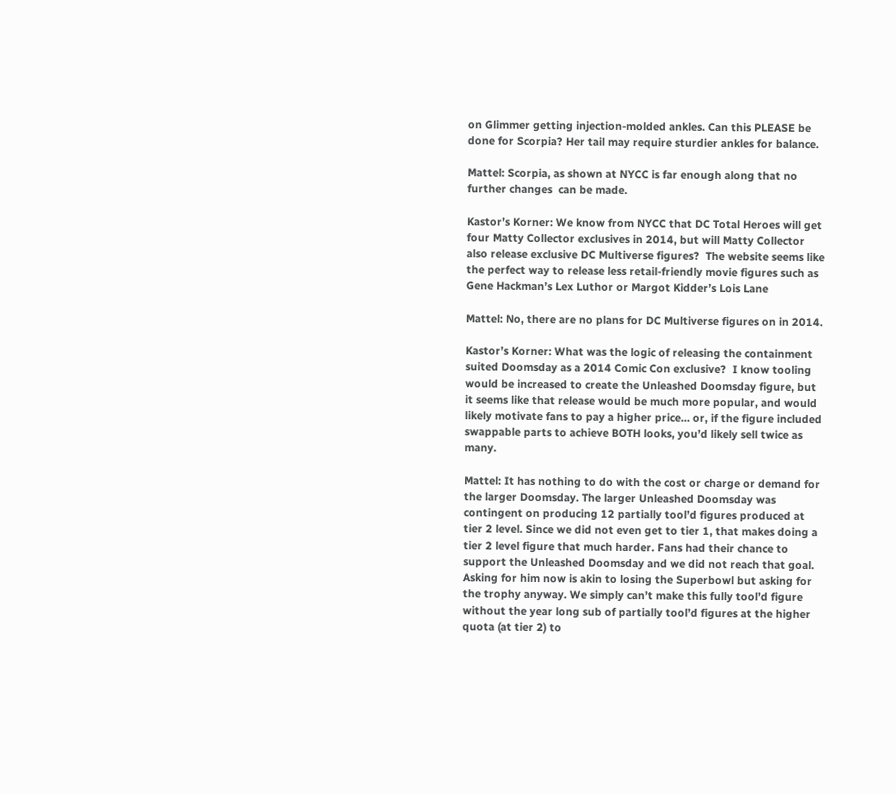on Glimmer getting injection-molded ankles. Can this PLEASE be done for Scorpia? Her tail may require sturdier ankles for balance.

Mattel: Scorpia, as shown at NYCC is far enough along that no further changes  can be made.

Kastor’s Korner: We know from NYCC that DC Total Heroes will get four Matty Collector exclusives in 2014, but will Matty Collector also release exclusive DC Multiverse figures?  The website seems like the perfect way to release less retail-friendly movie figures such as Gene Hackman’s Lex Luthor or Margot Kidder’s Lois Lane

Mattel: No, there are no plans for DC Multiverse figures on in 2014.

Kastor’s Korner: What was the logic of releasing the containment suited Doomsday as a 2014 Comic Con exclusive?  I know tooling would be increased to create the Unleashed Doomsday figure, but it seems like that release would be much more popular, and would likely motivate fans to pay a higher price… or, if the figure included swappable parts to achieve BOTH looks, you’d likely sell twice as many.

Mattel: It has nothing to do with the cost or charge or demand for the larger Doomsday. The larger Unleashed Doomsday was contingent on producing 12 partially tool’d figures produced at tier 2 level. Since we did not even get to tier 1, that makes doing a tier 2 level figure that much harder. Fans had their chance to support the Unleashed Doomsday and we did not reach that goal. Asking for him now is akin to losing the Superbowl but asking for the trophy anyway. We simply can’t make this fully tool’d figure without the year long sub of partially tool’d figures at the higher quota (at tier 2) to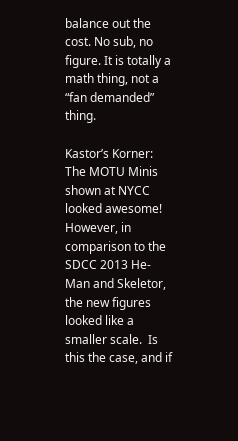balance out the cost. No sub, no figure. It is totally a math thing, not a “fan demanded” thing.

Kastor’s Korner: The MOTU Minis shown at NYCC looked awesome!  However, in comparison to the SDCC 2013 He-Man and Skeletor, the new figures looked like a smaller scale.  Is this the case, and if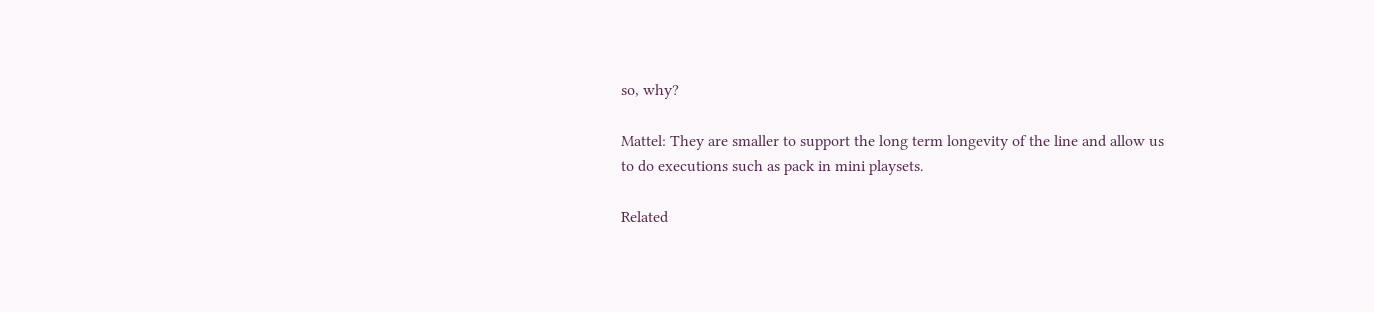so, why?

Mattel: They are smaller to support the long term longevity of the line and allow us to do executions such as pack in mini playsets.

Related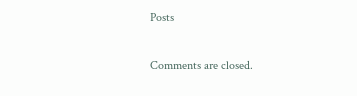Posts

Comments are closed.